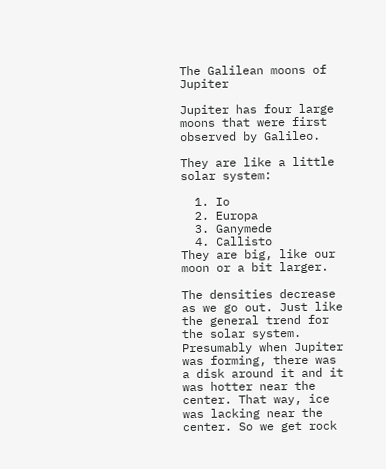The Galilean moons of Jupiter

Jupiter has four large moons that were first observed by Galileo.

They are like a little solar system:

  1. Io
  2. Europa
  3. Ganymede
  4. Callisto
They are big, like our moon or a bit larger.

The densities decrease as we go out. Just like the general trend for the solar system. Presumably when Jupiter was forming, there was a disk around it and it was hotter near the center. That way, ice was lacking near the center. So we get rock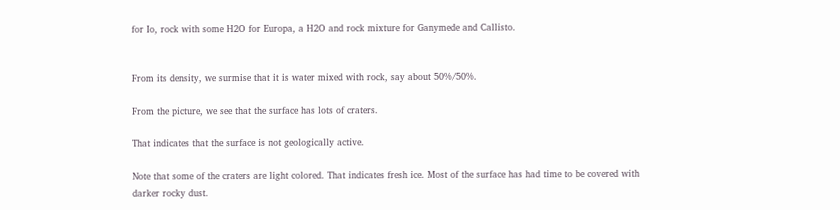for Io, rock with some H2O for Europa, a H2O and rock mixture for Ganymede and Callisto.


From its density, we surmise that it is water mixed with rock, say about 50%/50%.

From the picture, we see that the surface has lots of craters.

That indicates that the surface is not geologically active.

Note that some of the craters are light colored. That indicates fresh ice. Most of the surface has had time to be covered with darker rocky dust.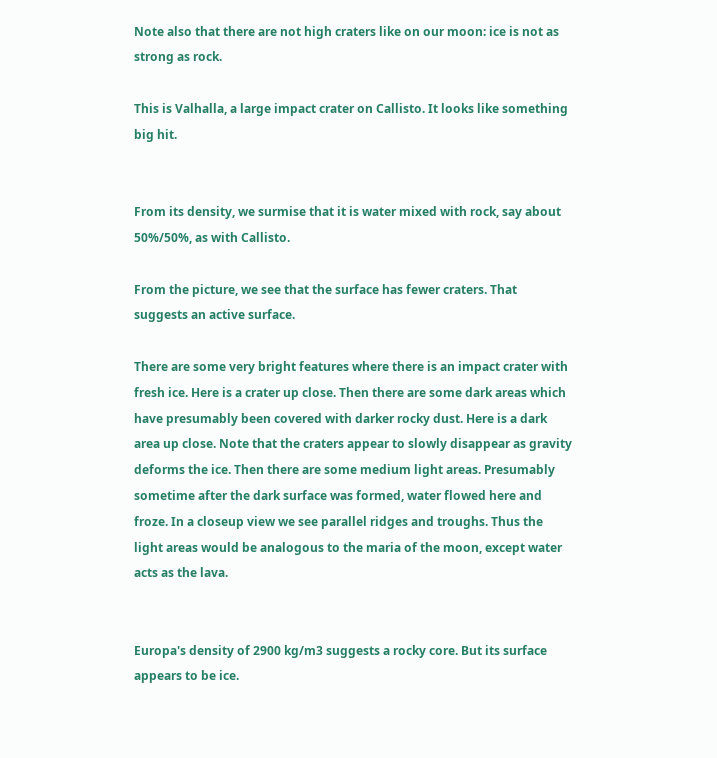Note also that there are not high craters like on our moon: ice is not as strong as rock.

This is Valhalla, a large impact crater on Callisto. It looks like something big hit.


From its density, we surmise that it is water mixed with rock, say about 50%/50%, as with Callisto.

From the picture, we see that the surface has fewer craters. That suggests an active surface.

There are some very bright features where there is an impact crater with fresh ice. Here is a crater up close. Then there are some dark areas which have presumably been covered with darker rocky dust. Here is a dark area up close. Note that the craters appear to slowly disappear as gravity deforms the ice. Then there are some medium light areas. Presumably sometime after the dark surface was formed, water flowed here and froze. In a closeup view we see parallel ridges and troughs. Thus the light areas would be analogous to the maria of the moon, except water acts as the lava.


Europa's density of 2900 kg/m3 suggests a rocky core. But its surface appears to be ice.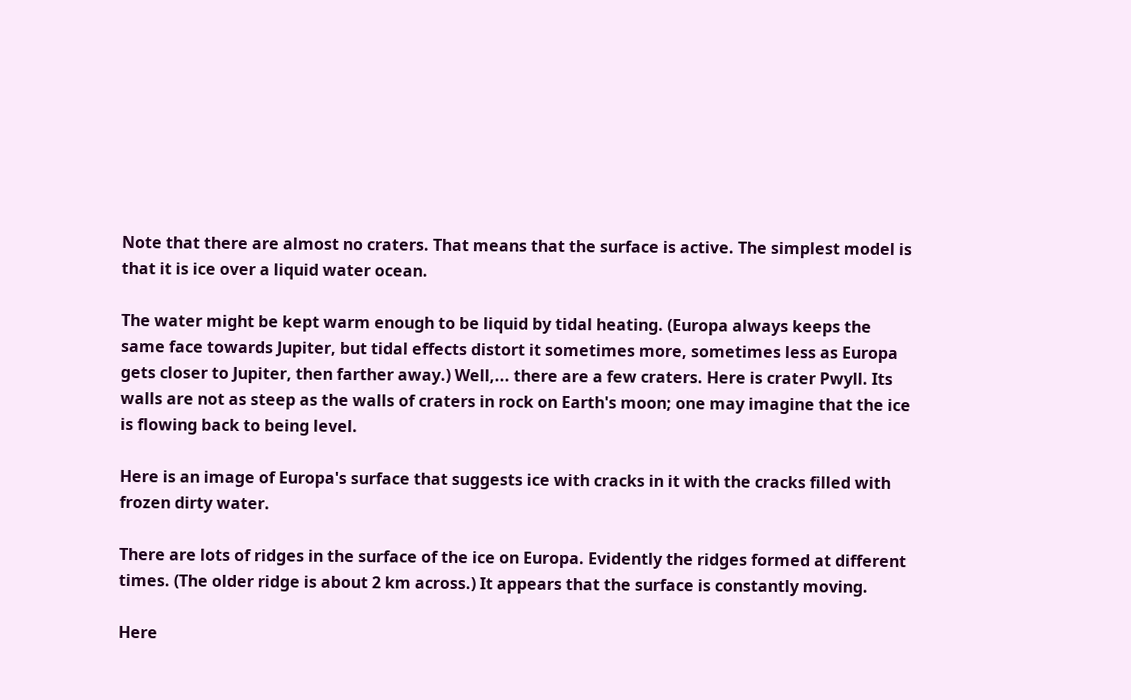Note that there are almost no craters. That means that the surface is active. The simplest model is that it is ice over a liquid water ocean.

The water might be kept warm enough to be liquid by tidal heating. (Europa always keeps the same face towards Jupiter, but tidal effects distort it sometimes more, sometimes less as Europa gets closer to Jupiter, then farther away.) Well,... there are a few craters. Here is crater Pwyll. Its walls are not as steep as the walls of craters in rock on Earth's moon; one may imagine that the ice is flowing back to being level.

Here is an image of Europa's surface that suggests ice with cracks in it with the cracks filled with frozen dirty water.

There are lots of ridges in the surface of the ice on Europa. Evidently the ridges formed at different times. (The older ridge is about 2 km across.) It appears that the surface is constantly moving.

Here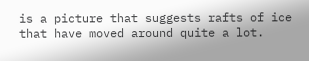is a picture that suggests rafts of ice that have moved around quite a lot.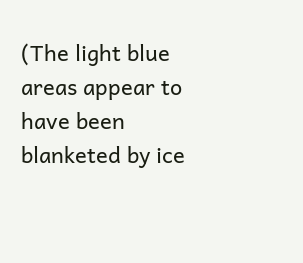(The light blue areas appear to have been blanketed by ice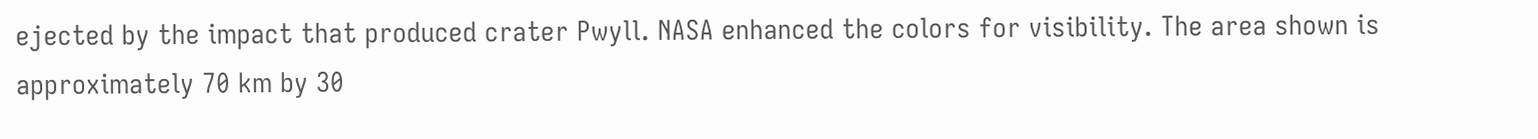ejected by the impact that produced crater Pwyll. NASA enhanced the colors for visibility. The area shown is approximately 70 km by 30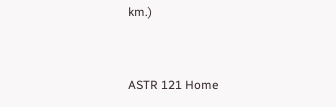km.)


ASTR 121 Home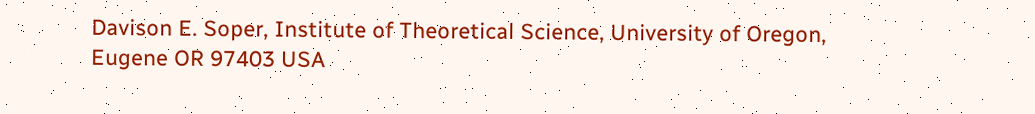Davison E. Soper, Institute of Theoretical Science, University of Oregon, Eugene OR 97403 USA